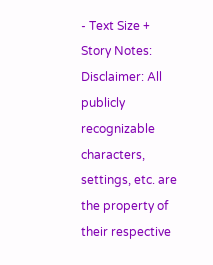- Text Size +
Story Notes:
Disclaimer: All publicly recognizable characters, settings, etc. are the property of their respective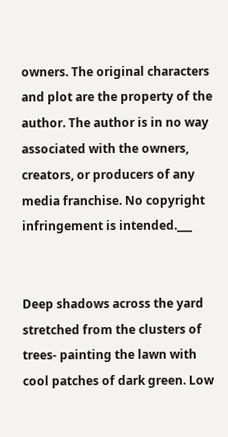owners. The original characters and plot are the property of the author. The author is in no way associated with the owners, creators, or producers of any media franchise. No copyright infringement is intended.___


Deep shadows across the yard stretched from the clusters of trees- painting the lawn with cool patches of dark green. Low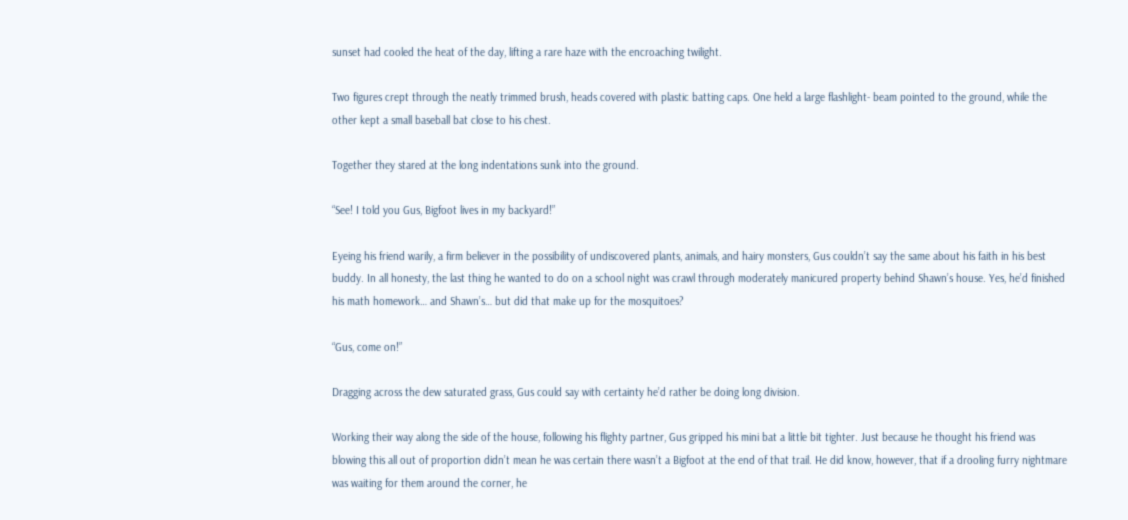sunset had cooled the heat of the day, lifting a rare haze with the encroaching twilight.

Two figures crept through the neatly trimmed brush, heads covered with plastic batting caps. One held a large flashlight- beam pointed to the ground, while the other kept a small baseball bat close to his chest.

Together they stared at the long indentations sunk into the ground.

“See! I told you Gus, Bigfoot lives in my backyard!”

Eyeing his friend warily, a firm believer in the possibility of undiscovered plants, animals, and hairy monsters, Gus couldn’t say the same about his faith in his best buddy. In all honesty, the last thing he wanted to do on a school night was crawl through moderately manicured property behind Shawn’s house. Yes, he’d finished his math homework… and Shawn’s… but did that make up for the mosquitoes?

“Gus, come on!”

Dragging across the dew saturated grass, Gus could say with certainty he’d rather be doing long division.

Working their way along the side of the house, following his flighty partner, Gus gripped his mini bat a little bit tighter. Just because he thought his friend was blowing this all out of proportion didn’t mean he was certain there wasn’t a Bigfoot at the end of that trail. He did know, however, that if a drooling furry nightmare was waiting for them around the corner, he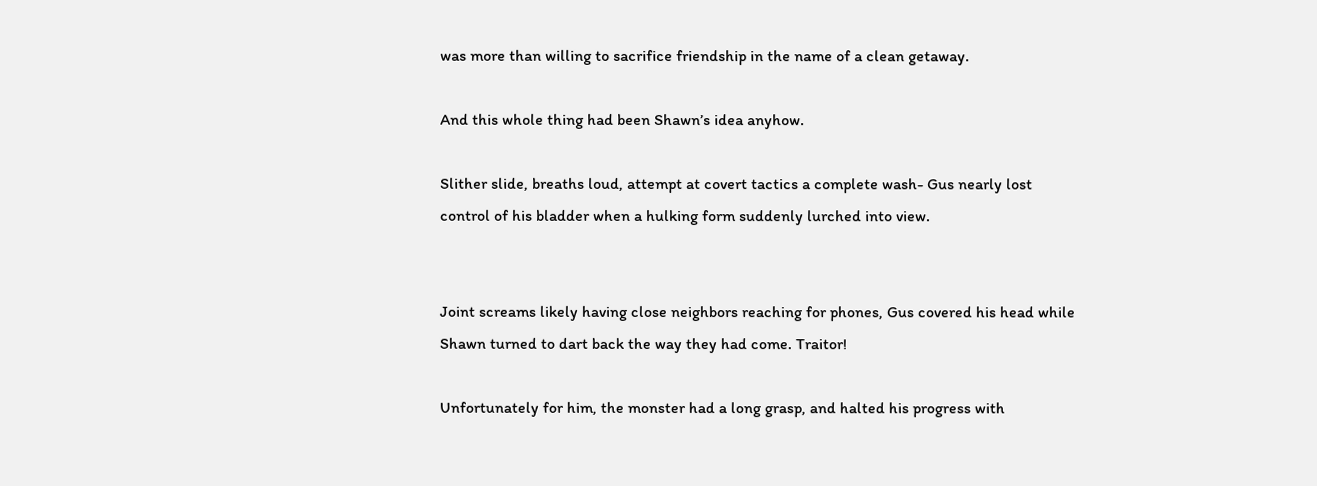was more than willing to sacrifice friendship in the name of a clean getaway.

And this whole thing had been Shawn’s idea anyhow.

Slither slide, breaths loud, attempt at covert tactics a complete wash- Gus nearly lost control of his bladder when a hulking form suddenly lurched into view.


Joint screams likely having close neighbors reaching for phones, Gus covered his head while Shawn turned to dart back the way they had come. Traitor!

Unfortunately for him, the monster had a long grasp, and halted his progress with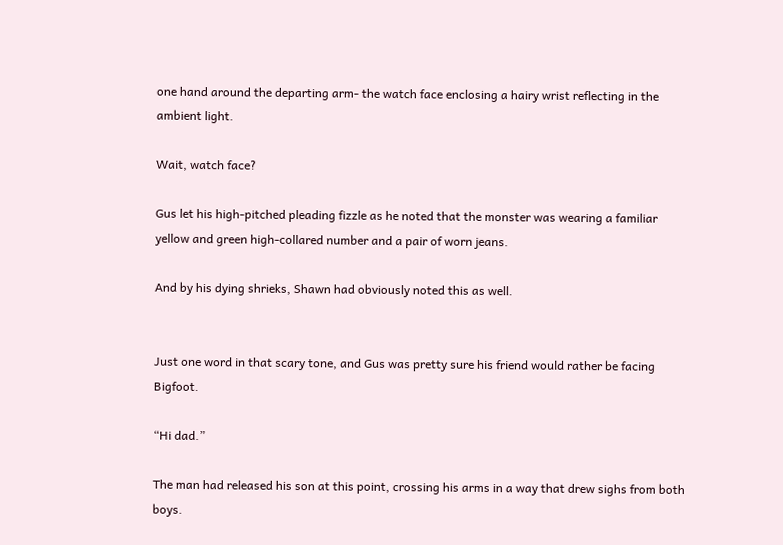one hand around the departing arm- the watch face enclosing a hairy wrist reflecting in the ambient light.

Wait, watch face?

Gus let his high-pitched pleading fizzle as he noted that the monster was wearing a familiar yellow and green high-collared number and a pair of worn jeans.

And by his dying shrieks, Shawn had obviously noted this as well.


Just one word in that scary tone, and Gus was pretty sure his friend would rather be facing Bigfoot.

“Hi dad.”

The man had released his son at this point, crossing his arms in a way that drew sighs from both boys.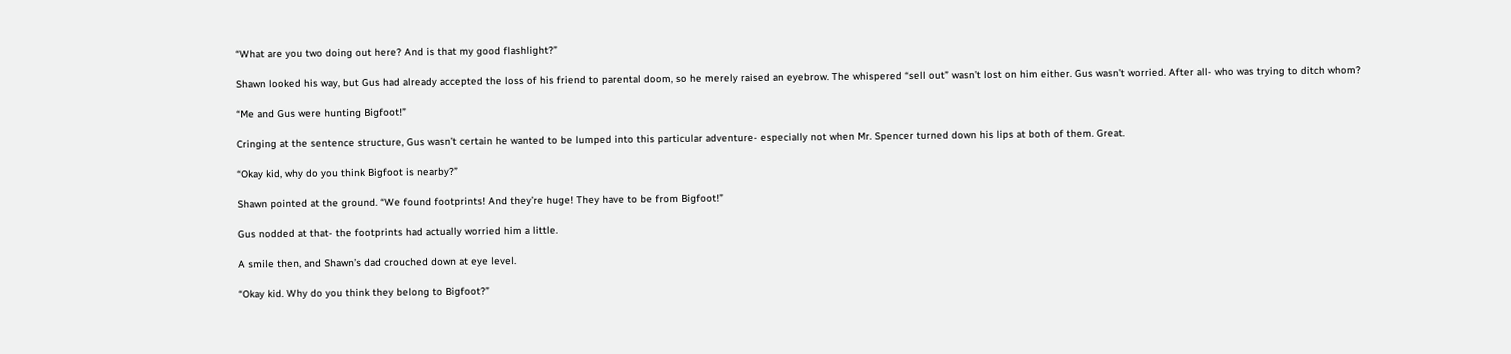“What are you two doing out here? And is that my good flashlight?”

Shawn looked his way, but Gus had already accepted the loss of his friend to parental doom, so he merely raised an eyebrow. The whispered “sell out” wasn’t lost on him either. Gus wasn’t worried. After all- who was trying to ditch whom?

“Me and Gus were hunting Bigfoot!”

Cringing at the sentence structure, Gus wasn’t certain he wanted to be lumped into this particular adventure- especially not when Mr. Spencer turned down his lips at both of them. Great.

“Okay kid, why do you think Bigfoot is nearby?”

Shawn pointed at the ground. “We found footprints! And they’re huge! They have to be from Bigfoot!”

Gus nodded at that- the footprints had actually worried him a little.

A smile then, and Shawn’s dad crouched down at eye level.

“Okay kid. Why do you think they belong to Bigfoot?”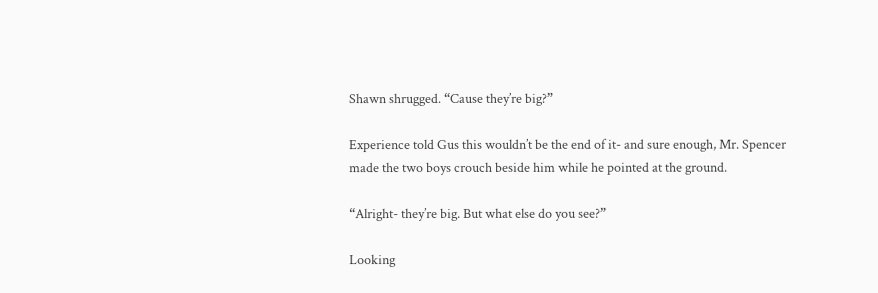Shawn shrugged. “Cause they’re big?”

Experience told Gus this wouldn’t be the end of it- and sure enough, Mr. Spencer made the two boys crouch beside him while he pointed at the ground.

“Alright- they’re big. But what else do you see?”

Looking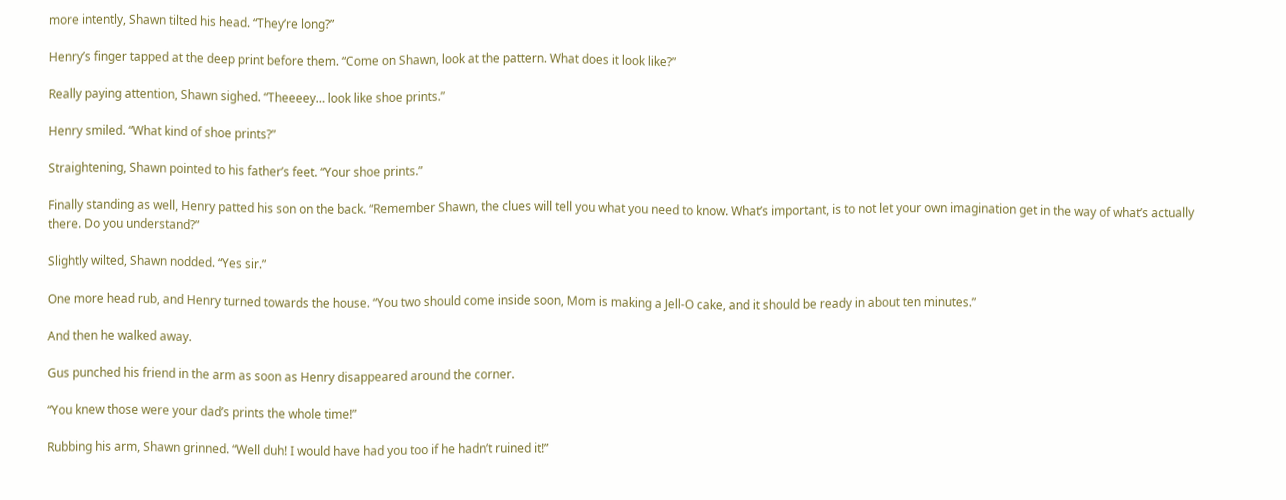more intently, Shawn tilted his head. “They’re long?”

Henry’s finger tapped at the deep print before them. “Come on Shawn, look at the pattern. What does it look like?”

Really paying attention, Shawn sighed. “Theeeey… look like shoe prints.”

Henry smiled. “What kind of shoe prints?”

Straightening, Shawn pointed to his father’s feet. “Your shoe prints.”

Finally standing as well, Henry patted his son on the back. “Remember Shawn, the clues will tell you what you need to know. What’s important, is to not let your own imagination get in the way of what’s actually there. Do you understand?”

Slightly wilted, Shawn nodded. “Yes sir.”

One more head rub, and Henry turned towards the house. “You two should come inside soon, Mom is making a Jell-O cake, and it should be ready in about ten minutes.”

And then he walked away.

Gus punched his friend in the arm as soon as Henry disappeared around the corner.

“You knew those were your dad’s prints the whole time!”

Rubbing his arm, Shawn grinned. “Well duh! I would have had you too if he hadn’t ruined it!”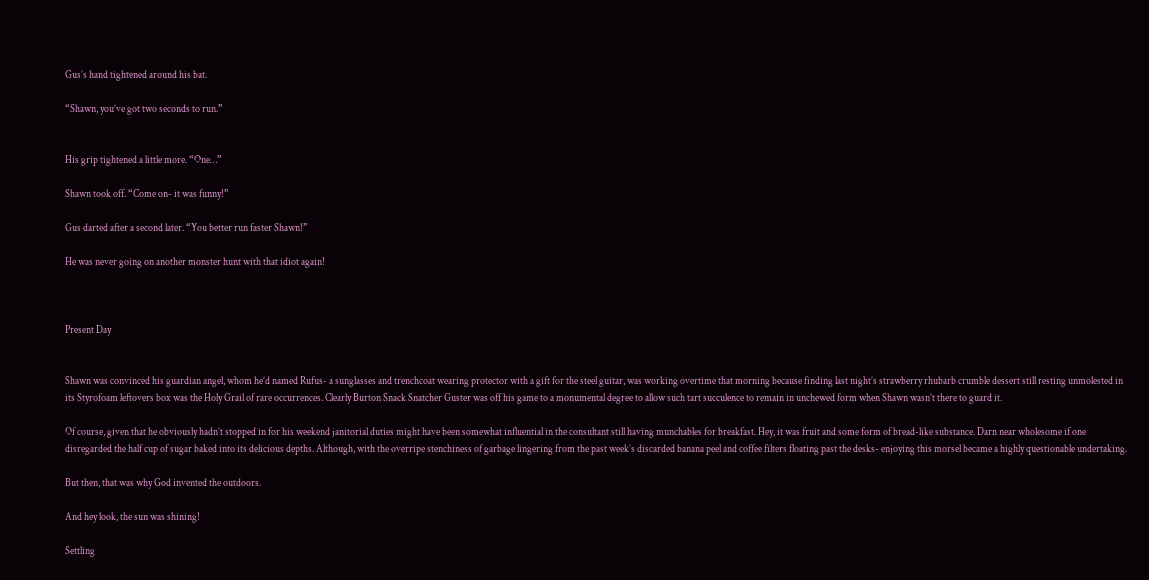Gus’s hand tightened around his bat.

“Shawn, you’ve got two seconds to run.”


His grip tightened a little more. “One…”

Shawn took off. “Come on- it was funny!”

Gus darted after a second later. “You better run faster Shawn!”

He was never going on another monster hunt with that idiot again!



Present Day


Shawn was convinced his guardian angel, whom he’d named Rufus- a sunglasses and trenchcoat wearing protector with a gift for the steel guitar, was working overtime that morning because finding last night’s strawberry rhubarb crumble dessert still resting unmolested in its Styrofoam leftovers box was the Holy Grail of rare occurrences. Clearly Burton Snack Snatcher Guster was off his game to a monumental degree to allow such tart succulence to remain in unchewed form when Shawn wasn’t there to guard it.

Of course, given that he obviously hadn’t stopped in for his weekend janitorial duties might have been somewhat influential in the consultant still having munchables for breakfast. Hey, it was fruit and some form of bread-like substance. Darn near wholesome if one disregarded the half cup of sugar baked into its delicious depths. Although, with the overripe stenchiness of garbage lingering from the past week’s discarded banana peel and coffee filters floating past the desks- enjoying this morsel became a highly questionable undertaking.

But then, that was why God invented the outdoors.

And hey look, the sun was shining!

Settling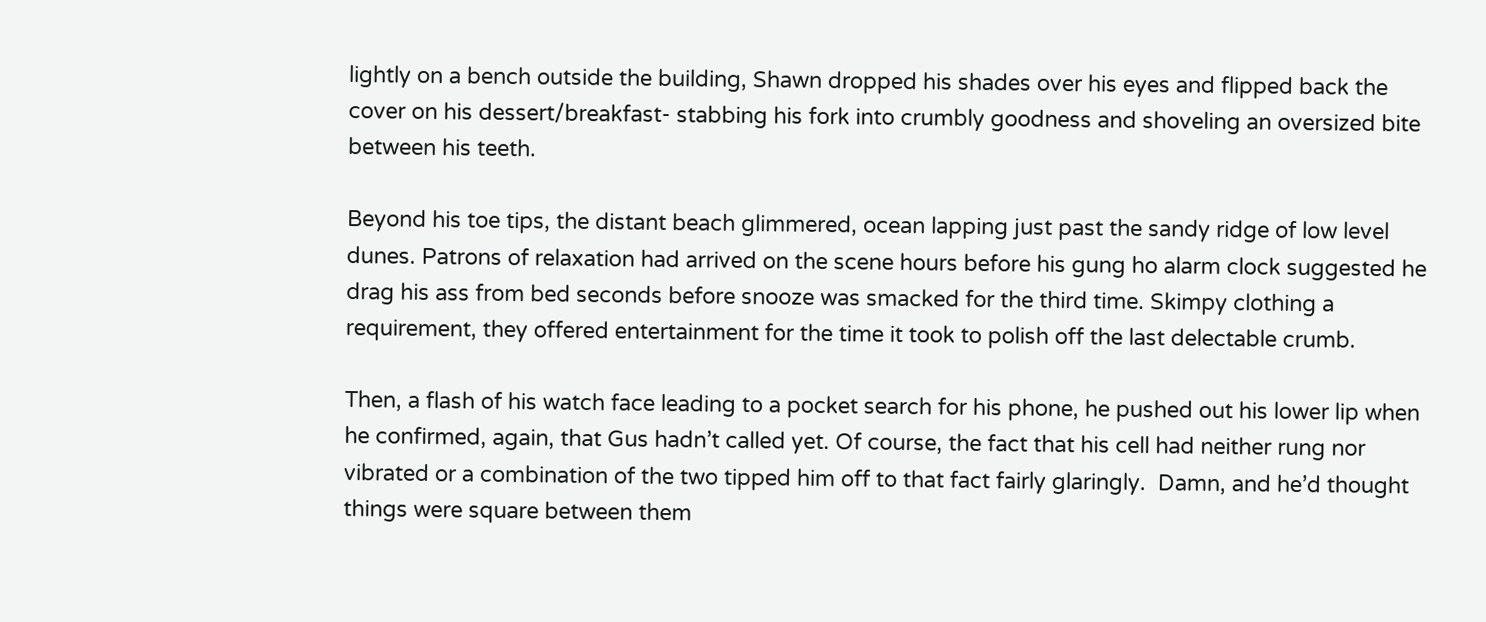lightly on a bench outside the building, Shawn dropped his shades over his eyes and flipped back the cover on his dessert/breakfast- stabbing his fork into crumbly goodness and shoveling an oversized bite between his teeth.

Beyond his toe tips, the distant beach glimmered, ocean lapping just past the sandy ridge of low level dunes. Patrons of relaxation had arrived on the scene hours before his gung ho alarm clock suggested he drag his ass from bed seconds before snooze was smacked for the third time. Skimpy clothing a requirement, they offered entertainment for the time it took to polish off the last delectable crumb.

Then, a flash of his watch face leading to a pocket search for his phone, he pushed out his lower lip when he confirmed, again, that Gus hadn’t called yet. Of course, the fact that his cell had neither rung nor vibrated or a combination of the two tipped him off to that fact fairly glaringly.  Damn, and he’d thought things were square between them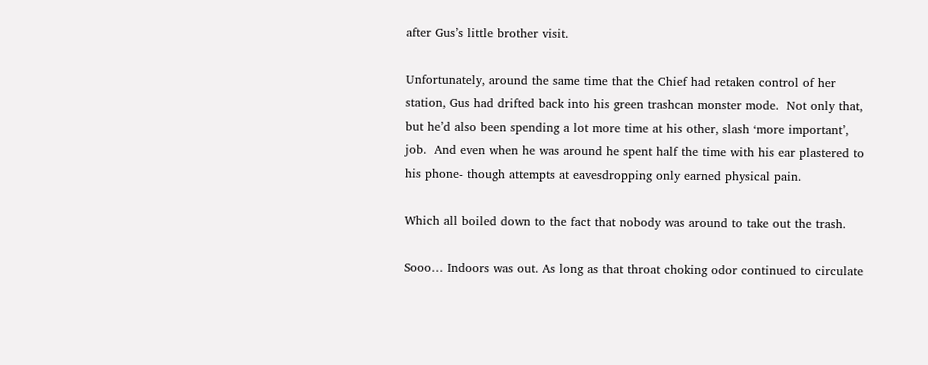after Gus’s little brother visit.

Unfortunately, around the same time that the Chief had retaken control of her station, Gus had drifted back into his green trashcan monster mode.  Not only that, but he’d also been spending a lot more time at his other, slash ‘more important’, job.  And even when he was around he spent half the time with his ear plastered to his phone- though attempts at eavesdropping only earned physical pain.

Which all boiled down to the fact that nobody was around to take out the trash.

Sooo… Indoors was out. As long as that throat choking odor continued to circulate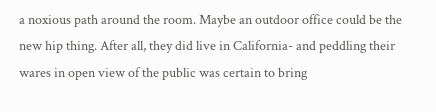a noxious path around the room. Maybe an outdoor office could be the new hip thing. After all, they did live in California- and peddling their wares in open view of the public was certain to bring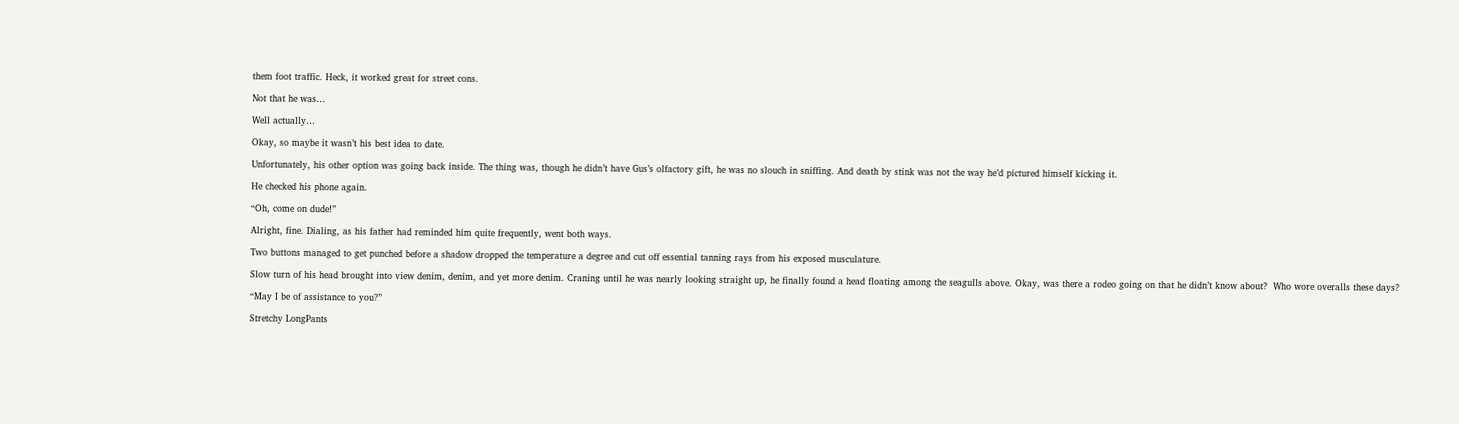them foot traffic. Heck, it worked great for street cons.

Not that he was…

Well actually…

Okay, so maybe it wasn’t his best idea to date.

Unfortunately, his other option was going back inside. The thing was, though he didn’t have Gus’s olfactory gift, he was no slouch in sniffing. And death by stink was not the way he’d pictured himself kicking it.

He checked his phone again.

“Oh, come on dude!”

Alright, fine. Dialing, as his father had reminded him quite frequently, went both ways.

Two buttons managed to get punched before a shadow dropped the temperature a degree and cut off essential tanning rays from his exposed musculature.

Slow turn of his head brought into view denim, denim, and yet more denim. Craning until he was nearly looking straight up, he finally found a head floating among the seagulls above. Okay, was there a rodeo going on that he didn’t know about?  Who wore overalls these days?

“May I be of assistance to you?”

Stretchy LongPants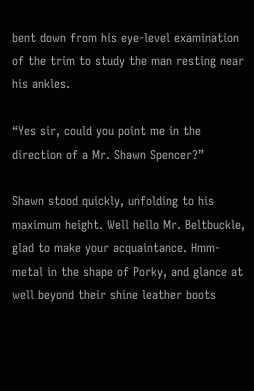bent down from his eye-level examination of the trim to study the man resting near his ankles.

“Yes sir, could you point me in the direction of a Mr. Shawn Spencer?”

Shawn stood quickly, unfolding to his maximum height. Well hello Mr. Beltbuckle, glad to make your acquaintance. Hmm- metal in the shape of Porky, and glance at well beyond their shine leather boots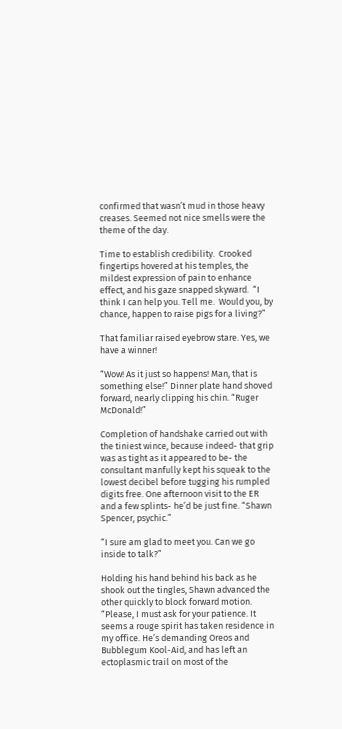confirmed that wasn’t mud in those heavy creases. Seemed not nice smells were the theme of the day.

Time to establish credibility.  Crooked fingertips hovered at his temples, the mildest expression of pain to enhance effect, and his gaze snapped skyward.  “I think I can help you. Tell me.  Would you, by chance, happen to raise pigs for a living?”

That familiar raised eyebrow stare. Yes, we have a winner!

“Wow! As it just so happens! Man, that is something else!” Dinner plate hand shoved forward, nearly clipping his chin. “Ruger McDonald!”

Completion of handshake carried out with the tiniest wince, because indeed- that grip was as tight as it appeared to be- the consultant manfully kept his squeak to the lowest decibel before tugging his rumpled digits free. One afternoon visit to the ER and a few splints- he’d be just fine. “Shawn Spencer, psychic.”

“I sure am glad to meet you. Can we go inside to talk?”

Holding his hand behind his back as he shook out the tingles, Shawn advanced the other quickly to block forward motion. “Please, I must ask for your patience. It seems a rouge spirit has taken residence in my office. He’s demanding Oreos and Bubblegum Kool-Aid, and has left an ectoplasmic trail on most of the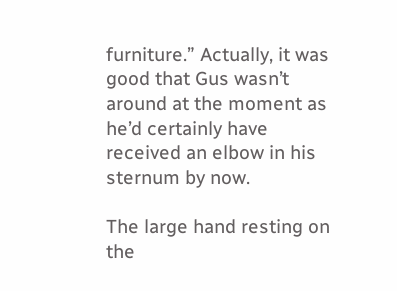furniture.” Actually, it was good that Gus wasn’t around at the moment as he’d certainly have received an elbow in his sternum by now.

The large hand resting on the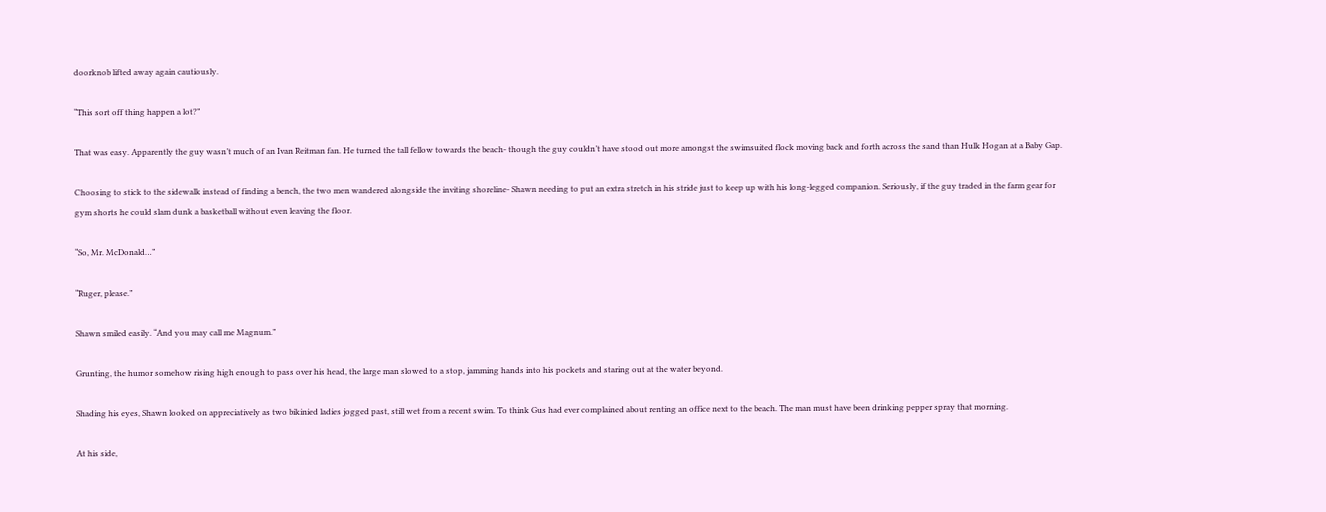doorknob lifted away again cautiously.

“This sort off thing happen a lot?”

That was easy. Apparently the guy wasn’t much of an Ivan Reitman fan. He turned the tall fellow towards the beach- though the guy couldn’t have stood out more amongst the swimsuited flock moving back and forth across the sand than Hulk Hogan at a Baby Gap.

Choosing to stick to the sidewalk instead of finding a bench, the two men wandered alongside the inviting shoreline- Shawn needing to put an extra stretch in his stride just to keep up with his long-legged companion. Seriously, if the guy traded in the farm gear for gym shorts he could slam dunk a basketball without even leaving the floor.

“So, Mr. McDonald…”

“Ruger, please.”

Shawn smiled easily. “And you may call me Magnum.”

Grunting, the humor somehow rising high enough to pass over his head, the large man slowed to a stop, jamming hands into his pockets and staring out at the water beyond.

Shading his eyes, Shawn looked on appreciatively as two bikinied ladies jogged past, still wet from a recent swim. To think Gus had ever complained about renting an office next to the beach. The man must have been drinking pepper spray that morning.

At his side,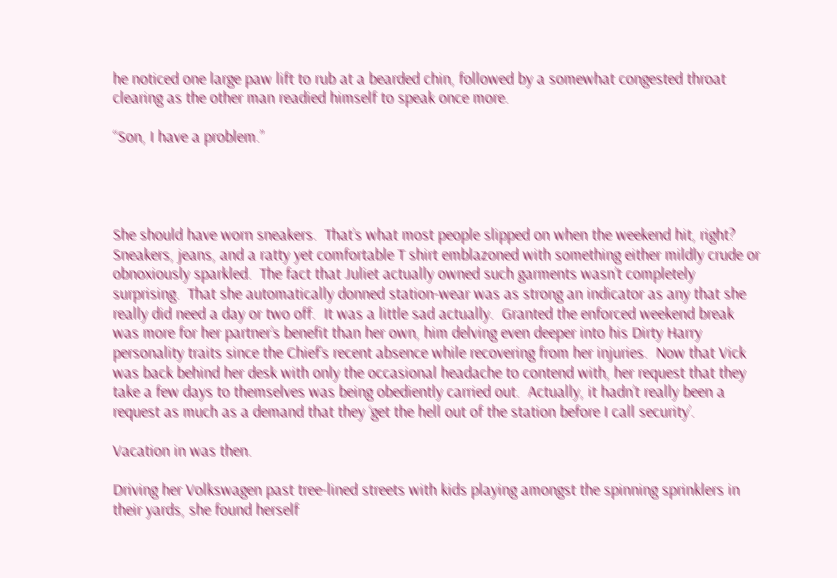he noticed one large paw lift to rub at a bearded chin, followed by a somewhat congested throat clearing as the other man readied himself to speak once more.

“Son, I have a problem.”




She should have worn sneakers.  That’s what most people slipped on when the weekend hit, right?  Sneakers, jeans, and a ratty yet comfortable T shirt emblazoned with something either mildly crude or obnoxiously sparkled.  The fact that Juliet actually owned such garments wasn’t completely surprising.  That she automatically donned station-wear was as strong an indicator as any that she really did need a day or two off.  It was a little sad actually.  Granted the enforced weekend break was more for her partner’s benefit than her own, him delving even deeper into his Dirty Harry personality traits since the Chief’s recent absence while recovering from her injuries.  Now that Vick was back behind her desk with only the occasional headache to contend with, her request that they take a few days to themselves was being obediently carried out.  Actually, it hadn’t really been a request as much as a demand that they ‘get the hell out of the station before I call security’.

Vacation in was then.

Driving her Volkswagen past tree-lined streets with kids playing amongst the spinning sprinklers in their yards, she found herself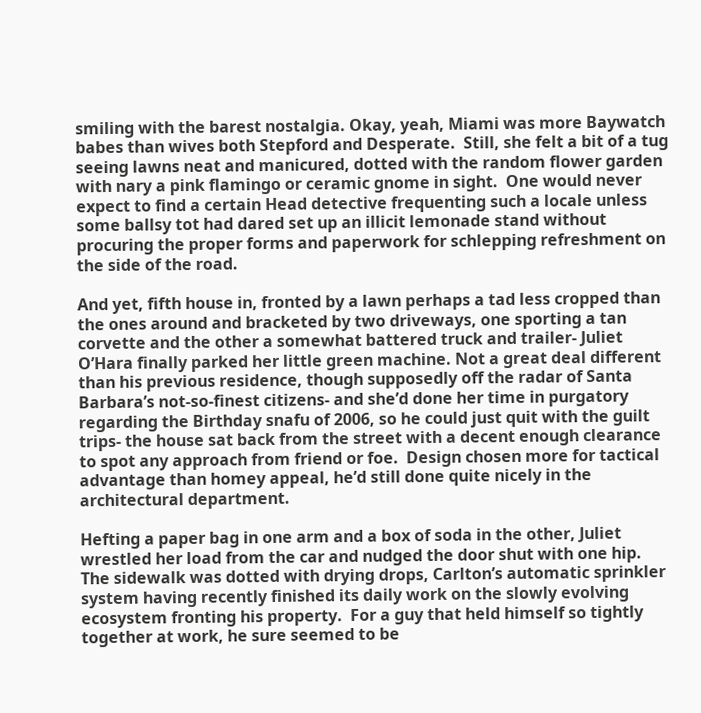smiling with the barest nostalgia. Okay, yeah, Miami was more Baywatch babes than wives both Stepford and Desperate.  Still, she felt a bit of a tug seeing lawns neat and manicured, dotted with the random flower garden with nary a pink flamingo or ceramic gnome in sight.  One would never expect to find a certain Head detective frequenting such a locale unless some ballsy tot had dared set up an illicit lemonade stand without procuring the proper forms and paperwork for schlepping refreshment on the side of the road.

And yet, fifth house in, fronted by a lawn perhaps a tad less cropped than the ones around and bracketed by two driveways, one sporting a tan corvette and the other a somewhat battered truck and trailer- Juliet O’Hara finally parked her little green machine. Not a great deal different than his previous residence, though supposedly off the radar of Santa Barbara’s not-so-finest citizens- and she’d done her time in purgatory regarding the Birthday snafu of 2006, so he could just quit with the guilt trips- the house sat back from the street with a decent enough clearance to spot any approach from friend or foe.  Design chosen more for tactical advantage than homey appeal, he’d still done quite nicely in the architectural department.

Hefting a paper bag in one arm and a box of soda in the other, Juliet wrestled her load from the car and nudged the door shut with one hip.  The sidewalk was dotted with drying drops, Carlton’s automatic sprinkler system having recently finished its daily work on the slowly evolving ecosystem fronting his property.  For a guy that held himself so tightly together at work, he sure seemed to be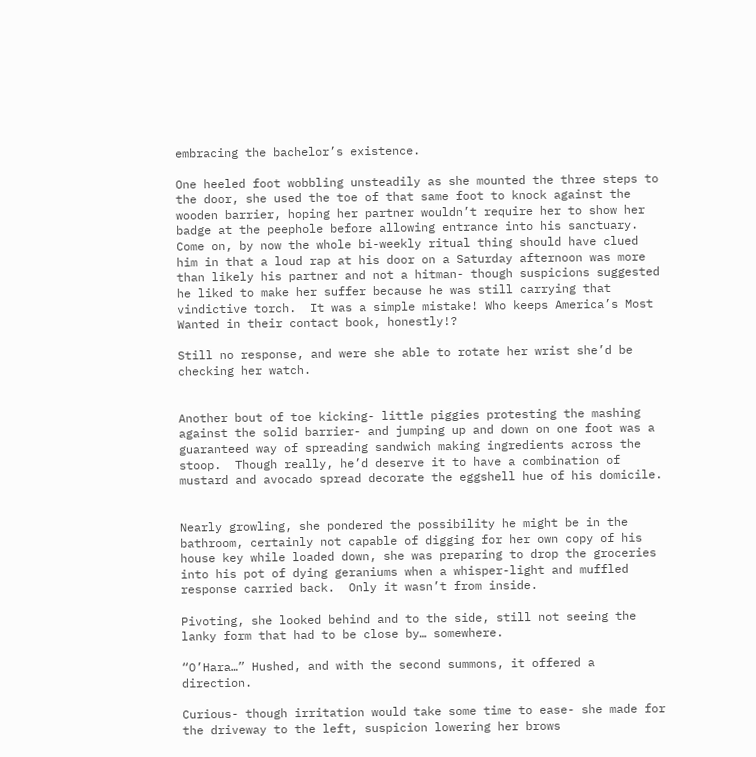embracing the bachelor’s existence.

One heeled foot wobbling unsteadily as she mounted the three steps to the door, she used the toe of that same foot to knock against the wooden barrier, hoping her partner wouldn’t require her to show her badge at the peephole before allowing entrance into his sanctuary.  Come on, by now the whole bi-weekly ritual thing should have clued him in that a loud rap at his door on a Saturday afternoon was more than likely his partner and not a hitman- though suspicions suggested he liked to make her suffer because he was still carrying that vindictive torch.  It was a simple mistake! Who keeps America’s Most Wanted in their contact book, honestly!?

Still no response, and were she able to rotate her wrist she’d be checking her watch.


Another bout of toe kicking- little piggies protesting the mashing against the solid barrier- and jumping up and down on one foot was a guaranteed way of spreading sandwich making ingredients across the stoop.  Though really, he’d deserve it to have a combination of mustard and avocado spread decorate the eggshell hue of his domicile.


Nearly growling, she pondered the possibility he might be in the bathroom, certainly not capable of digging for her own copy of his house key while loaded down, she was preparing to drop the groceries into his pot of dying geraniums when a whisper-light and muffled response carried back.  Only it wasn’t from inside.

Pivoting, she looked behind and to the side, still not seeing the lanky form that had to be close by… somewhere.

“O’Hara…” Hushed, and with the second summons, it offered a direction.

Curious- though irritation would take some time to ease- she made for the driveway to the left, suspicion lowering her brows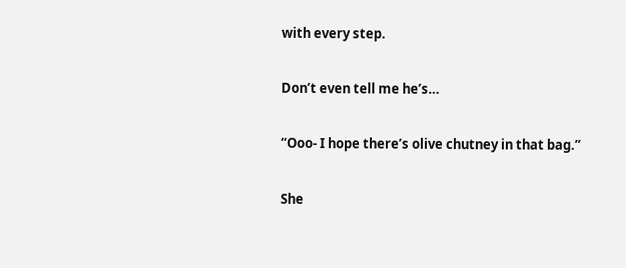with every step.

Don’t even tell me he’s…

“Ooo- I hope there’s olive chutney in that bag.”

She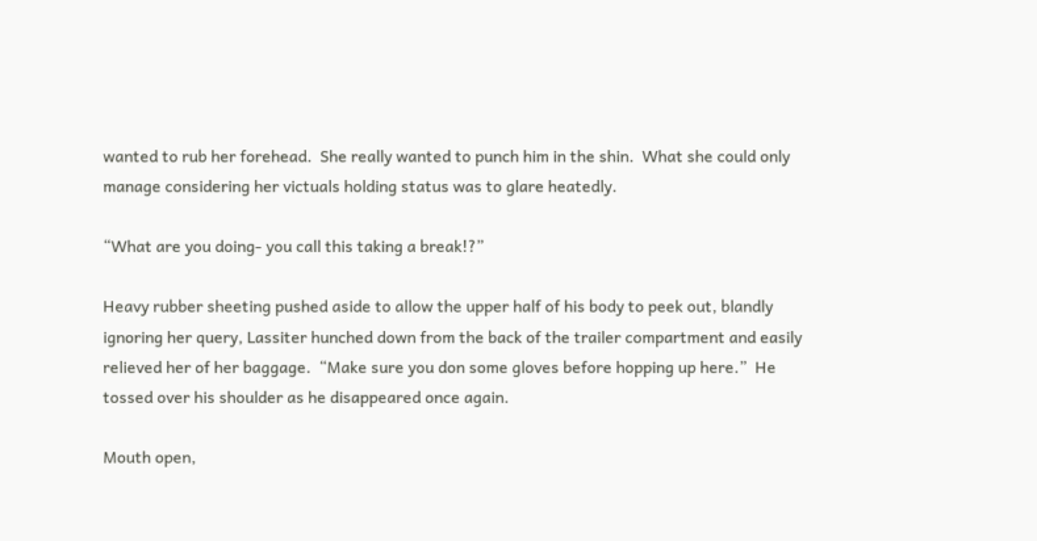wanted to rub her forehead.  She really wanted to punch him in the shin.  What she could only manage considering her victuals holding status was to glare heatedly.

“What are you doing- you call this taking a break!?”

Heavy rubber sheeting pushed aside to allow the upper half of his body to peek out, blandly ignoring her query, Lassiter hunched down from the back of the trailer compartment and easily relieved her of her baggage.  “Make sure you don some gloves before hopping up here.”  He tossed over his shoulder as he disappeared once again.

Mouth open,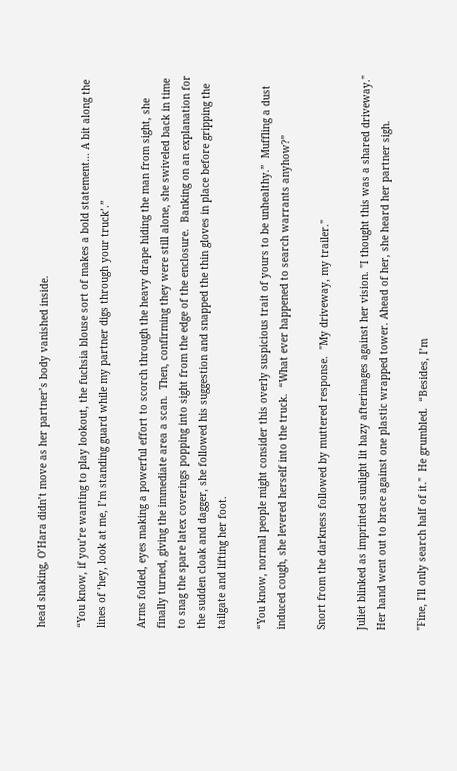head shaking, O’Hara didn’t move as her partner’s body vanished inside.

“You know, if you’re wanting to play lookout, the fuchsia blouse sort of makes a bold statement… A bit along the lines of ‘hey, look at me, I’m standing guard while my partner digs through your truck’.”

Arms folded, eyes making a powerful effort to scorch through the heavy drape hiding the man from sight, she finally turned, giving the immediate area a scan.  Then, confirming they were still alone, she swiveled back in time to snag the spare latex coverings popping into sight from the edge of the enclosure.  Banking on an explanation for the sudden cloak and dagger, she followed his suggestion and snapped the thin gloves in place before gripping the tailgate and lifting her foot.

“You know, normal people might consider this overly suspicious trait of yours to be unhealthy.”  Muffling a dust induced cough, she levered herself into the truck.  “What ever happened to search warrants anyhow?”

Snort from the darkness followed by muttered response.  "My driveway, my trailer."

Juliet blinked as imprinted sunlight lit hazy afterimages against her vision. "I thought this was a shared driveway."  Her hand went out to brace against one plastic wrapped tower. Ahead of her, she heard her partner sigh.

"Fine, I'll only search half of it."  He grumbled.  “Besides, I’m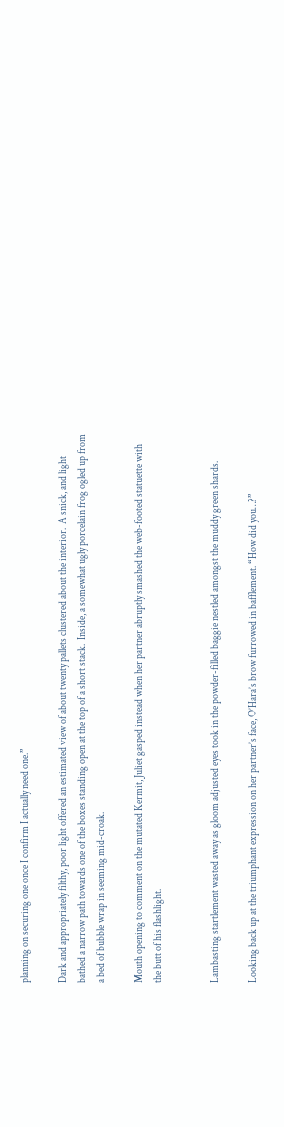planning on securing one once I confirm I actually need one.”

Dark and appropriately filthy, poor light offered an estimated view of about twenty pallets clustered about the interior.  A snick, and light bathed a narrow path towards one of the boxes standing open at the top of a short stack.  Inside, a somewhat ugly porcelain frog ogled up from a bed of bubble wrap in seeming mid-croak.

Mouth opening to comment on the mutated Kermit, Juliet gasped instead when her partner abruptly smashed the web-footed statuette with the butt of his flashlight.


Lambasting startlement wasted away as gloom adjusted eyes took in the powder-filled baggie nestled amongst the muddy green shards.

Looking back up at the triumphant expression on her partner’s face, O’Hara’s brow furrowed in bafflement. “How did you…?”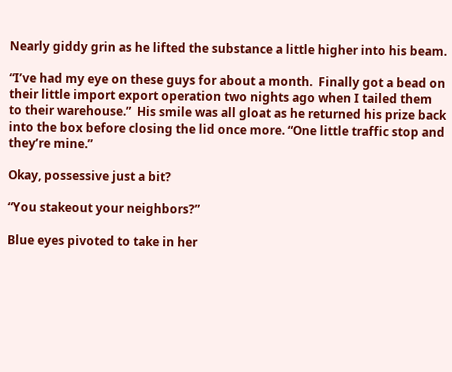Nearly giddy grin as he lifted the substance a little higher into his beam.

“I’ve had my eye on these guys for about a month.  Finally got a bead on their little import export operation two nights ago when I tailed them to their warehouse.”  His smile was all gloat as he returned his prize back into the box before closing the lid once more. “One little traffic stop and they’re mine.”

Okay, possessive just a bit?

“You stakeout your neighbors?”

Blue eyes pivoted to take in her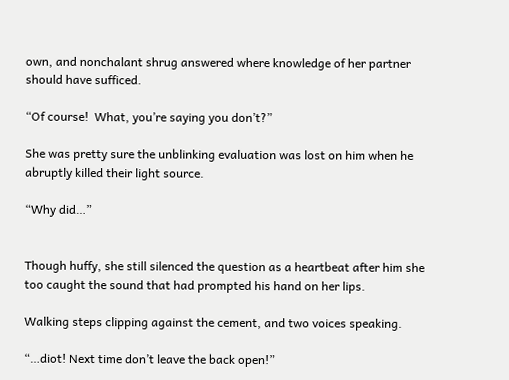own, and nonchalant shrug answered where knowledge of her partner should have sufficed.

“Of course!  What, you’re saying you don’t?”

She was pretty sure the unblinking evaluation was lost on him when he abruptly killed their light source.

“Why did…”


Though huffy, she still silenced the question as a heartbeat after him she too caught the sound that had prompted his hand on her lips.

Walking steps clipping against the cement, and two voices speaking.

“…diot! Next time don’t leave the back open!”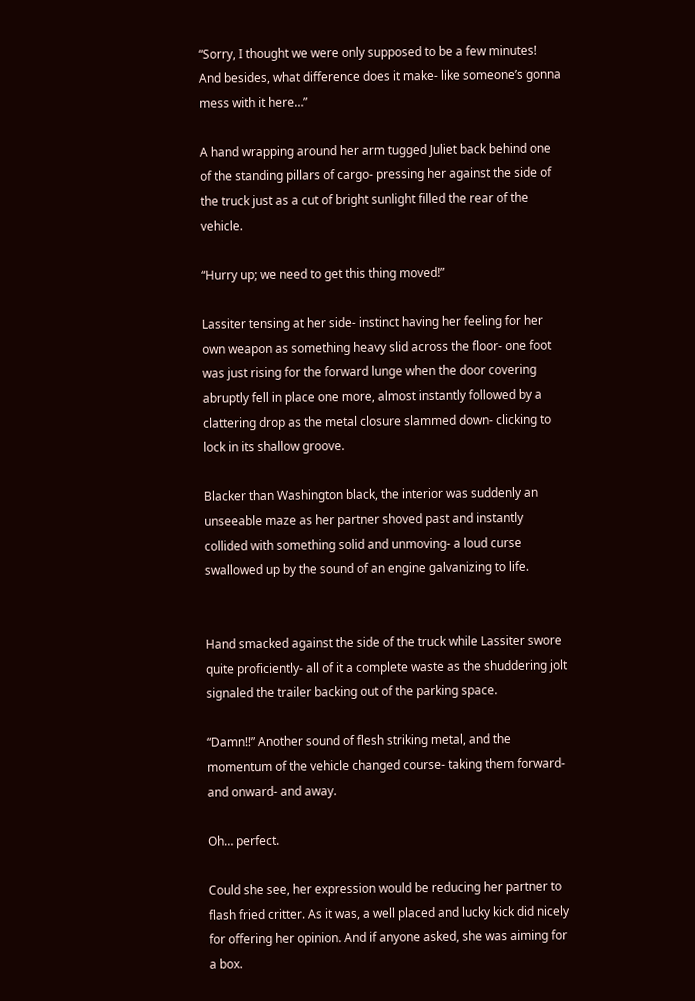“Sorry, I thought we were only supposed to be a few minutes!  And besides, what difference does it make- like someone’s gonna mess with it here…”

A hand wrapping around her arm tugged Juliet back behind one of the standing pillars of cargo- pressing her against the side of the truck just as a cut of bright sunlight filled the rear of the vehicle.

“Hurry up; we need to get this thing moved!”

Lassiter tensing at her side- instinct having her feeling for her own weapon as something heavy slid across the floor- one foot was just rising for the forward lunge when the door covering abruptly fell in place one more, almost instantly followed by a clattering drop as the metal closure slammed down- clicking to lock in its shallow groove.

Blacker than Washington black, the interior was suddenly an unseeable maze as her partner shoved past and instantly collided with something solid and unmoving- a loud curse swallowed up by the sound of an engine galvanizing to life.


Hand smacked against the side of the truck while Lassiter swore quite proficiently- all of it a complete waste as the shuddering jolt signaled the trailer backing out of the parking space.

“Damn!!” Another sound of flesh striking metal, and the momentum of the vehicle changed course- taking them forward- and onward- and away.

Oh… perfect.

Could she see, her expression would be reducing her partner to flash fried critter. As it was, a well placed and lucky kick did nicely for offering her opinion. And if anyone asked, she was aiming for a box.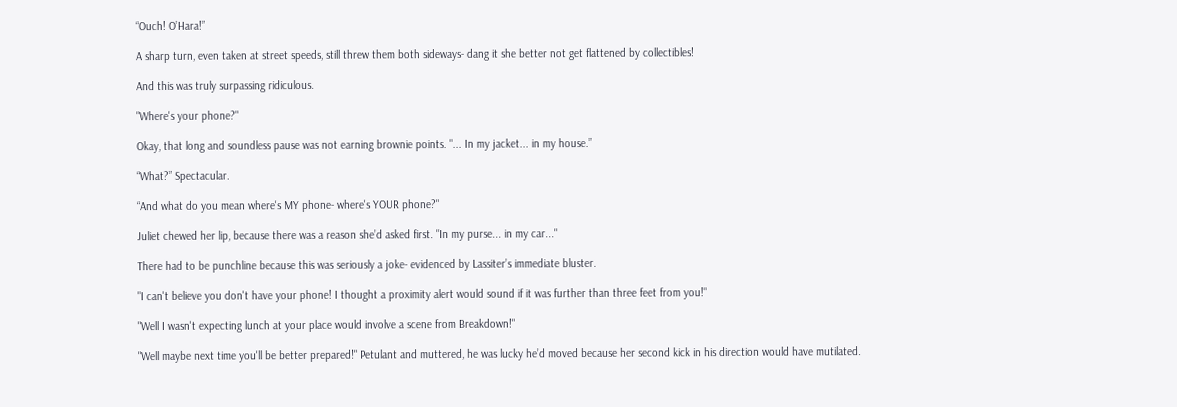“Ouch! O’Hara!”

A sharp turn, even taken at street speeds, still threw them both sideways- dang it she better not get flattened by collectibles!

And this was truly surpassing ridiculous.

"Where's your phone?"

Okay, that long and soundless pause was not earning brownie points. "... In my jacket... in my house.”

“What?” Spectacular.

“And what do you mean where's MY phone- where's YOUR phone?"

Juliet chewed her lip, because there was a reason she’d asked first. "In my purse... in my car..."

There had to be punchline because this was seriously a joke- evidenced by Lassiter’s immediate bluster.

"I can't believe you don't have your phone! I thought a proximity alert would sound if it was further than three feet from you!"

"Well I wasn't expecting lunch at your place would involve a scene from Breakdown!"

"Well maybe next time you'll be better prepared!" Petulant and muttered, he was lucky he’d moved because her second kick in his direction would have mutilated.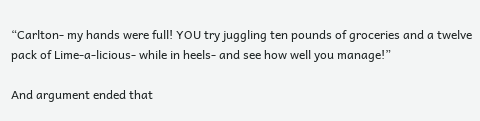“Carlton- my hands were full! YOU try juggling ten pounds of groceries and a twelve pack of Lime-a-licious- while in heels- and see how well you manage!”

And argument ended that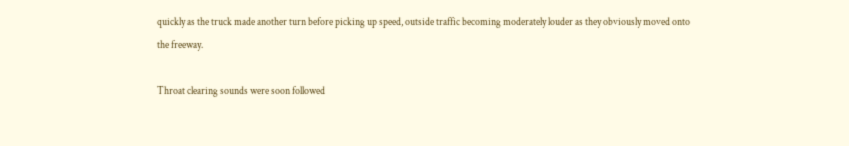quickly as the truck made another turn before picking up speed, outside traffic becoming moderately louder as they obviously moved onto the freeway.

Throat clearing sounds were soon followed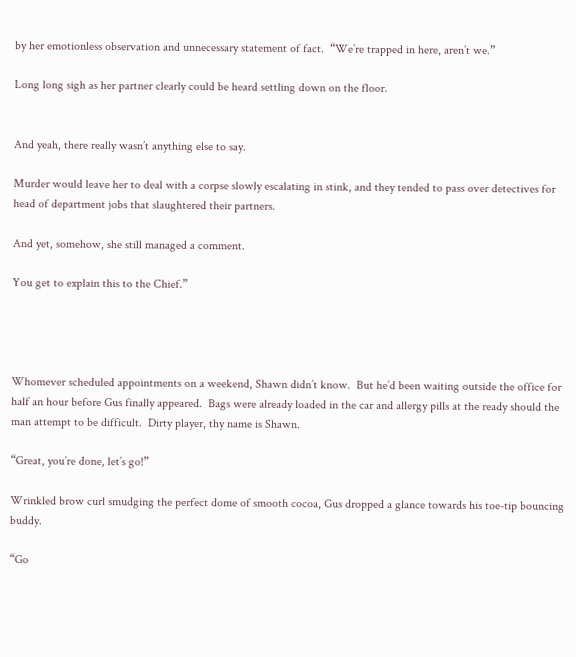by her emotionless observation and unnecessary statement of fact.  “We’re trapped in here, aren’t we.”

Long long sigh as her partner clearly could be heard settling down on the floor.


And yeah, there really wasn’t anything else to say.

Murder would leave her to deal with a corpse slowly escalating in stink, and they tended to pass over detectives for head of department jobs that slaughtered their partners.

And yet, somehow, she still managed a comment.

You get to explain this to the Chief.”




Whomever scheduled appointments on a weekend, Shawn didn’t know.  But he’d been waiting outside the office for half an hour before Gus finally appeared.  Bags were already loaded in the car and allergy pills at the ready should the man attempt to be difficult.  Dirty player, thy name is Shawn.

“Great, you’re done, let’s go!”

Wrinkled brow curl smudging the perfect dome of smooth cocoa, Gus dropped a glance towards his toe-tip bouncing buddy.

“Go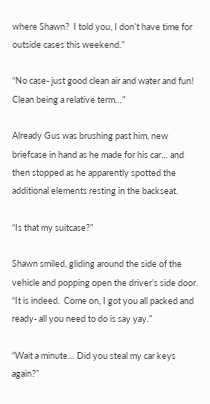where Shawn?  I told you, I don’t have time for outside cases this weekend.”

“No case- just good clean air and water and fun!  Clean being a relative term…”

Already Gus was brushing past him, new briefcase in hand as he made for his car… and then stopped as he apparently spotted the additional elements resting in the backseat.

“Is that my suitcase?”

Shawn smiled, gliding around the side of the vehicle and popping open the driver’s side door.  “It is indeed.  Come on, I got you all packed and ready- all you need to do is say yay.”

“Wait a minute… Did you steal my car keys again?”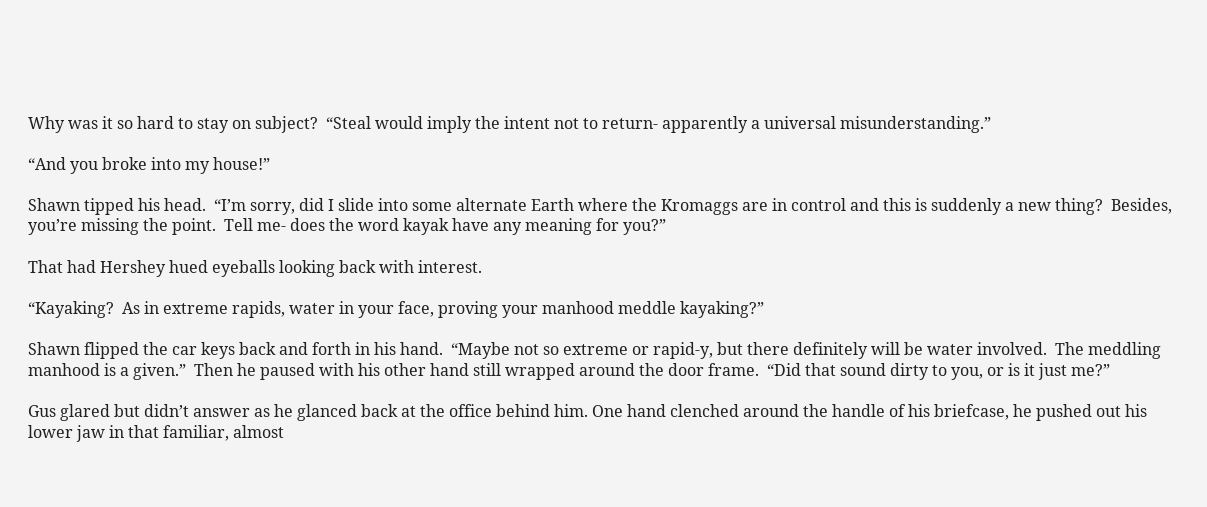Why was it so hard to stay on subject?  “Steal would imply the intent not to return- apparently a universal misunderstanding.”

“And you broke into my house!”

Shawn tipped his head.  “I’m sorry, did I slide into some alternate Earth where the Kromaggs are in control and this is suddenly a new thing?  Besides, you’re missing the point.  Tell me- does the word kayak have any meaning for you?”

That had Hershey hued eyeballs looking back with interest.

“Kayaking?  As in extreme rapids, water in your face, proving your manhood meddle kayaking?”

Shawn flipped the car keys back and forth in his hand.  “Maybe not so extreme or rapid-y, but there definitely will be water involved.  The meddling manhood is a given.”  Then he paused with his other hand still wrapped around the door frame.  “Did that sound dirty to you, or is it just me?”

Gus glared but didn’t answer as he glanced back at the office behind him. One hand clenched around the handle of his briefcase, he pushed out his lower jaw in that familiar, almost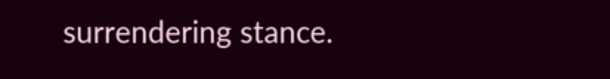surrendering stance.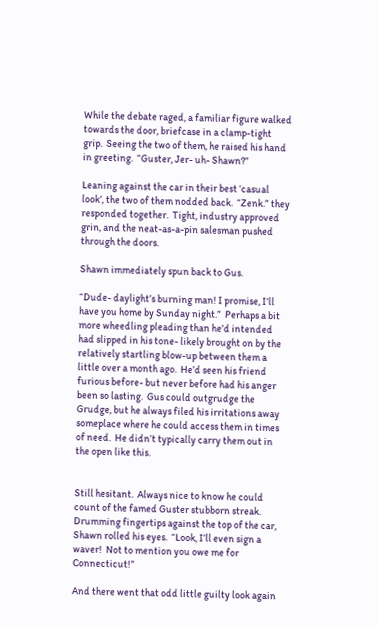While the debate raged, a familiar figure walked towards the door, briefcase in a clamp-tight grip.  Seeing the two of them, he raised his hand in greeting.  “Guster, Jer- uh- Shawn?”

Leaning against the car in their best ‘casual look’, the two of them nodded back.  “Zenk.” they responded together.  Tight, industry approved grin, and the neat-as-a-pin salesman pushed through the doors.

Shawn immediately spun back to Gus.

“Dude- daylight’s burning man! I promise, I’ll have you home by Sunday night.”  Perhaps a bit more wheedling pleading than he’d intended had slipped in his tone- likely brought on by the relatively startling blow-up between them a little over a month ago.  He’d seen his friend furious before- but never before had his anger been so lasting.  Gus could outgrudge the Grudge, but he always filed his irritations away someplace where he could access them in times of need.  He didn’t typically carry them out in the open like this.


Still hesitant.  Always nice to know he could count of the famed Guster stubborn streak. Drumming fingertips against the top of the car, Shawn rolled his eyes.  “Look, I’ll even sign a waver!  Not to mention you owe me for Connecticut!”

And there went that odd little guilty look again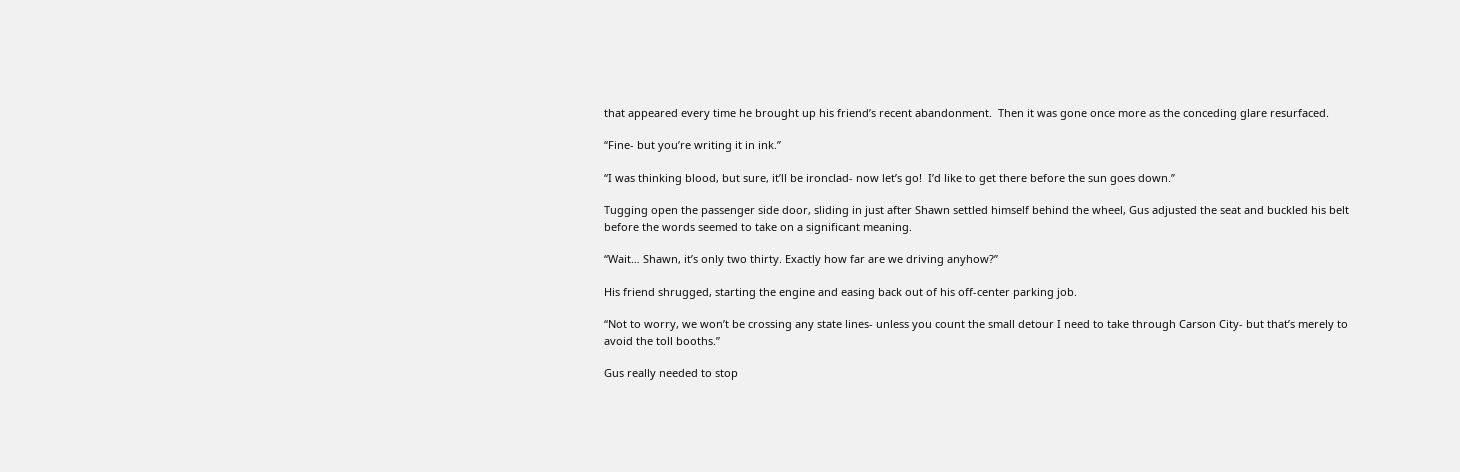that appeared every time he brought up his friend’s recent abandonment.  Then it was gone once more as the conceding glare resurfaced.

“Fine- but you’re writing it in ink.”

“I was thinking blood, but sure, it’ll be ironclad- now let’s go!  I’d like to get there before the sun goes down.”

Tugging open the passenger side door, sliding in just after Shawn settled himself behind the wheel, Gus adjusted the seat and buckled his belt before the words seemed to take on a significant meaning.

“Wait… Shawn, it’s only two thirty. Exactly how far are we driving anyhow?”

His friend shrugged, starting the engine and easing back out of his off-center parking job.

“Not to worry, we won’t be crossing any state lines- unless you count the small detour I need to take through Carson City- but that’s merely to avoid the toll booths.”

Gus really needed to stop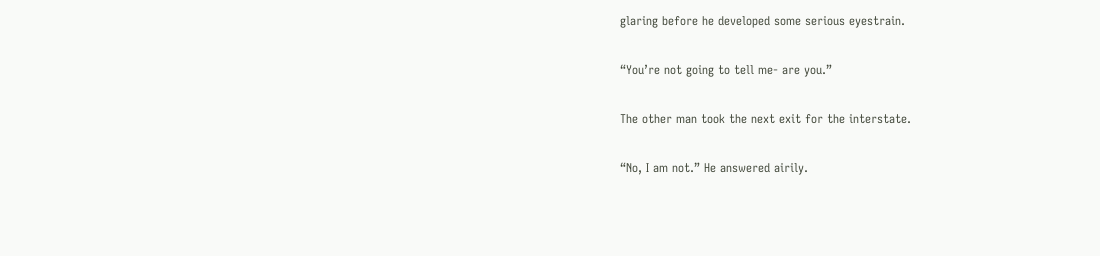glaring before he developed some serious eyestrain.

“You’re not going to tell me- are you.”

The other man took the next exit for the interstate.

“No, I am not.” He answered airily.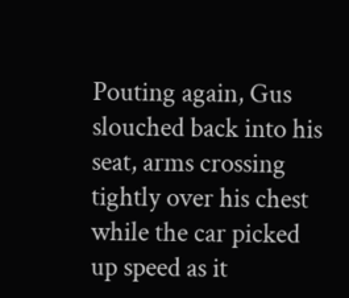Pouting again, Gus slouched back into his seat, arms crossing tightly over his chest while the car picked up speed as it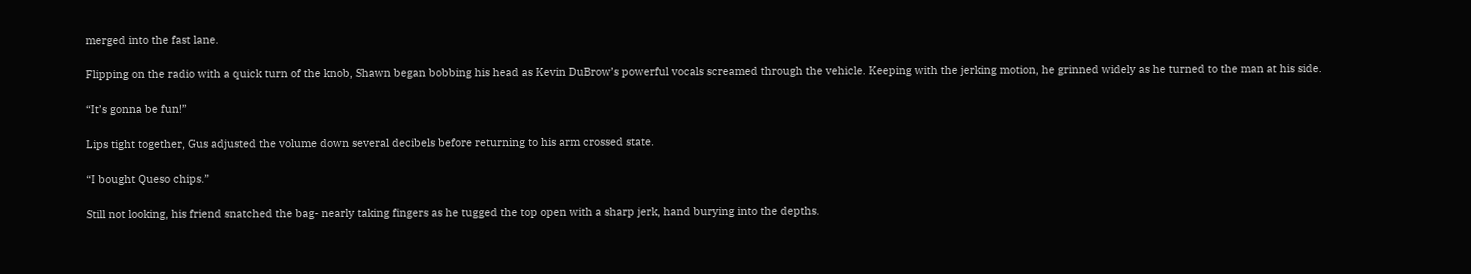merged into the fast lane.

Flipping on the radio with a quick turn of the knob, Shawn began bobbing his head as Kevin DuBrow’s powerful vocals screamed through the vehicle. Keeping with the jerking motion, he grinned widely as he turned to the man at his side.

“It’s gonna be fun!”

Lips tight together, Gus adjusted the volume down several decibels before returning to his arm crossed state.

“I bought Queso chips.”

Still not looking, his friend snatched the bag- nearly taking fingers as he tugged the top open with a sharp jerk, hand burying into the depths.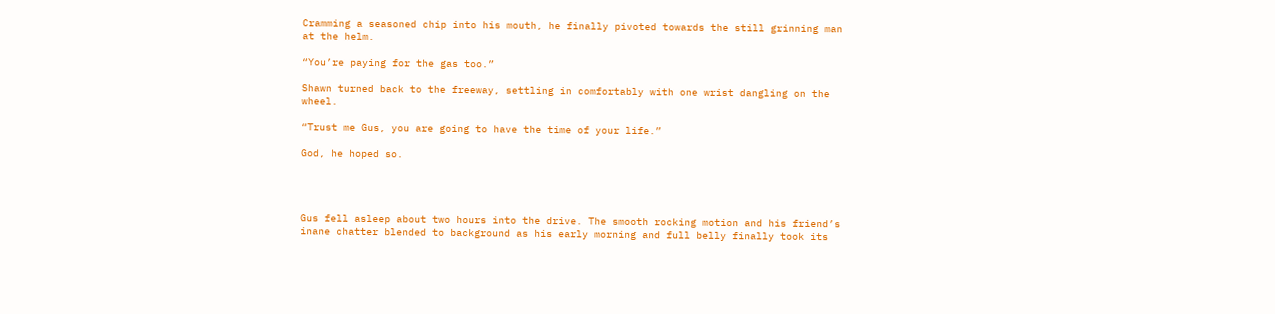Cramming a seasoned chip into his mouth, he finally pivoted towards the still grinning man at the helm.

“You’re paying for the gas too.”

Shawn turned back to the freeway, settling in comfortably with one wrist dangling on the wheel.

“Trust me Gus, you are going to have the time of your life.”

God, he hoped so.




Gus fell asleep about two hours into the drive. The smooth rocking motion and his friend’s inane chatter blended to background as his early morning and full belly finally took its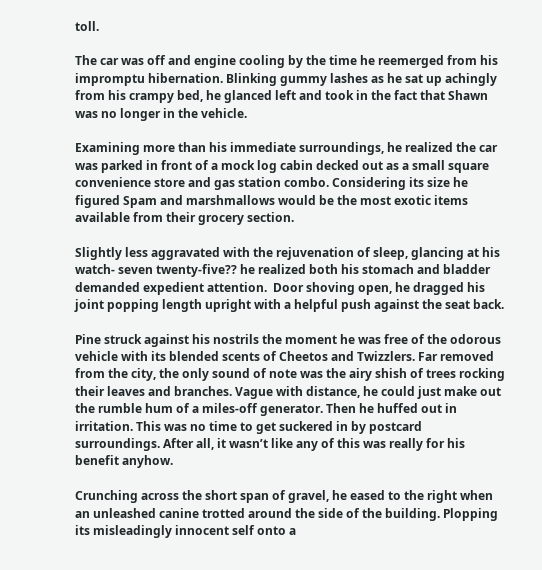toll.

The car was off and engine cooling by the time he reemerged from his impromptu hibernation. Blinking gummy lashes as he sat up achingly from his crampy bed, he glanced left and took in the fact that Shawn was no longer in the vehicle.

Examining more than his immediate surroundings, he realized the car was parked in front of a mock log cabin decked out as a small square convenience store and gas station combo. Considering its size he figured Spam and marshmallows would be the most exotic items available from their grocery section.

Slightly less aggravated with the rejuvenation of sleep, glancing at his watch- seven twenty-five?? he realized both his stomach and bladder demanded expedient attention.  Door shoving open, he dragged his joint popping length upright with a helpful push against the seat back.

Pine struck against his nostrils the moment he was free of the odorous vehicle with its blended scents of Cheetos and Twizzlers. Far removed from the city, the only sound of note was the airy shish of trees rocking their leaves and branches. Vague with distance, he could just make out the rumble hum of a miles-off generator. Then he huffed out in irritation. This was no time to get suckered in by postcard surroundings. After all, it wasn’t like any of this was really for his benefit anyhow.

Crunching across the short span of gravel, he eased to the right when an unleashed canine trotted around the side of the building. Plopping its misleadingly innocent self onto a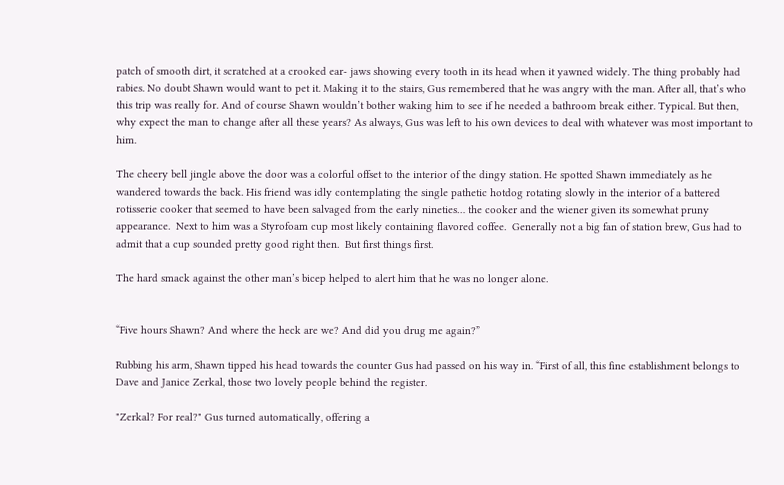patch of smooth dirt, it scratched at a crooked ear- jaws showing every tooth in its head when it yawned widely. The thing probably had rabies. No doubt Shawn would want to pet it. Making it to the stairs, Gus remembered that he was angry with the man. After all, that’s who this trip was really for. And of course Shawn wouldn’t bother waking him to see if he needed a bathroom break either. Typical. But then, why expect the man to change after all these years? As always, Gus was left to his own devices to deal with whatever was most important to him.

The cheery bell jingle above the door was a colorful offset to the interior of the dingy station. He spotted Shawn immediately as he wandered towards the back. His friend was idly contemplating the single pathetic hotdog rotating slowly in the interior of a battered rotisserie cooker that seemed to have been salvaged from the early nineties… the cooker and the wiener given its somewhat pruny appearance.  Next to him was a Styrofoam cup most likely containing flavored coffee.  Generally not a big fan of station brew, Gus had to admit that a cup sounded pretty good right then.  But first things first.

The hard smack against the other man’s bicep helped to alert him that he was no longer alone.


“Five hours Shawn? And where the heck are we? And did you drug me again?”

Rubbing his arm, Shawn tipped his head towards the counter Gus had passed on his way in. “First of all, this fine establishment belongs to Dave and Janice Zerkal, those two lovely people behind the register.

"Zerkal? For real?" Gus turned automatically, offering a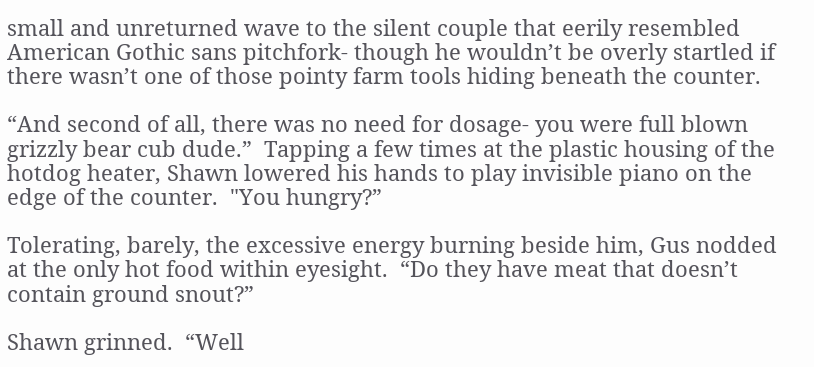small and unreturned wave to the silent couple that eerily resembled American Gothic sans pitchfork- though he wouldn’t be overly startled if there wasn’t one of those pointy farm tools hiding beneath the counter.

“And second of all, there was no need for dosage- you were full blown grizzly bear cub dude.”  Tapping a few times at the plastic housing of the hotdog heater, Shawn lowered his hands to play invisible piano on the edge of the counter.  "You hungry?”

Tolerating, barely, the excessive energy burning beside him, Gus nodded at the only hot food within eyesight.  “Do they have meat that doesn’t contain ground snout?”

Shawn grinned.  “Well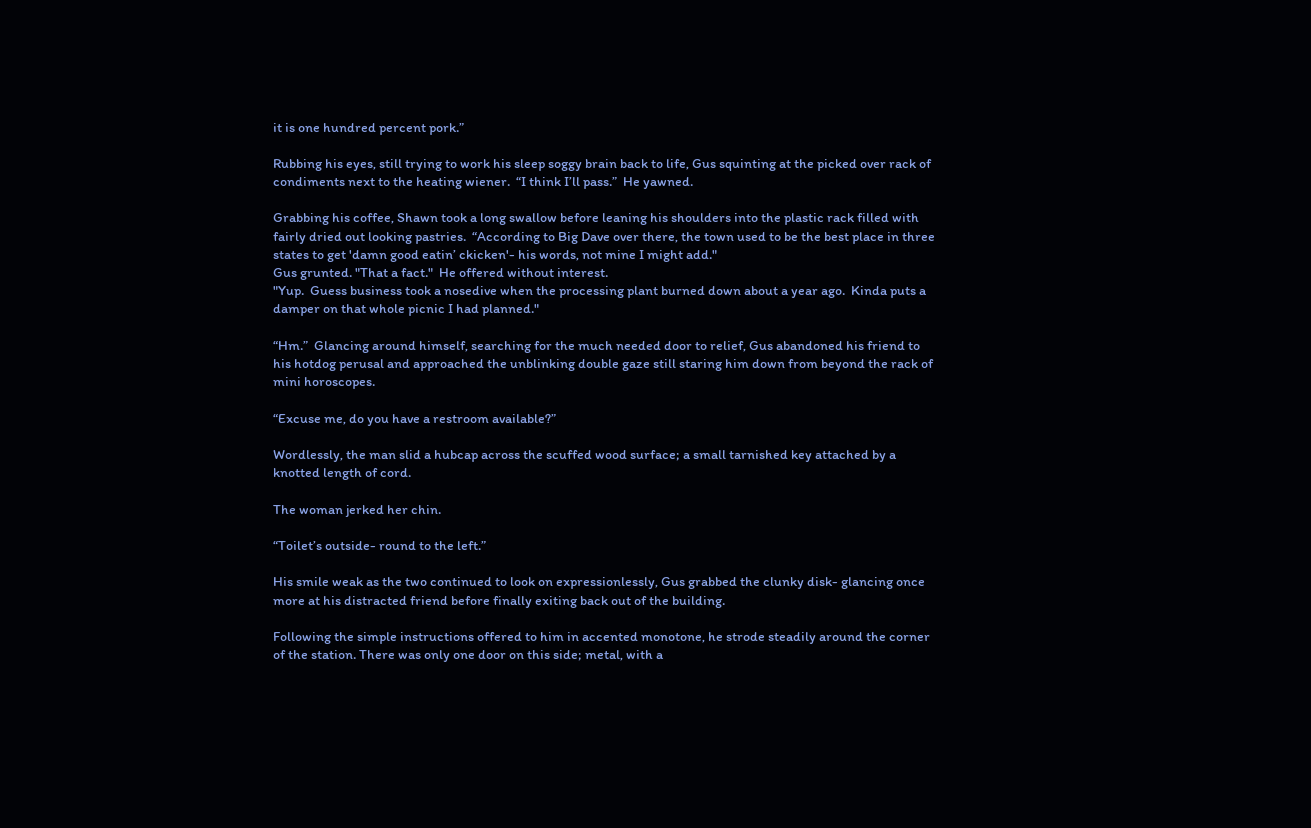it is one hundred percent pork.”

Rubbing his eyes, still trying to work his sleep soggy brain back to life, Gus squinting at the picked over rack of condiments next to the heating wiener.  “I think I’ll pass.”  He yawned.

Grabbing his coffee, Shawn took a long swallow before leaning his shoulders into the plastic rack filled with fairly dried out looking pastries.  “According to Big Dave over there, the town used to be the best place in three states to get 'damn good eatin’ ckicken'- his words, not mine I might add."
Gus grunted. "That a fact."  He offered without interest.
"Yup.  Guess business took a nosedive when the processing plant burned down about a year ago.  Kinda puts a damper on that whole picnic I had planned."

“Hm.”  Glancing around himself, searching for the much needed door to relief, Gus abandoned his friend to his hotdog perusal and approached the unblinking double gaze still staring him down from beyond the rack of mini horoscopes.

“Excuse me, do you have a restroom available?”

Wordlessly, the man slid a hubcap across the scuffed wood surface; a small tarnished key attached by a knotted length of cord.

The woman jerked her chin.

“Toilet’s outside- round to the left.”

His smile weak as the two continued to look on expressionlessly, Gus grabbed the clunky disk- glancing once more at his distracted friend before finally exiting back out of the building.

Following the simple instructions offered to him in accented monotone, he strode steadily around the corner of the station. There was only one door on this side; metal, with a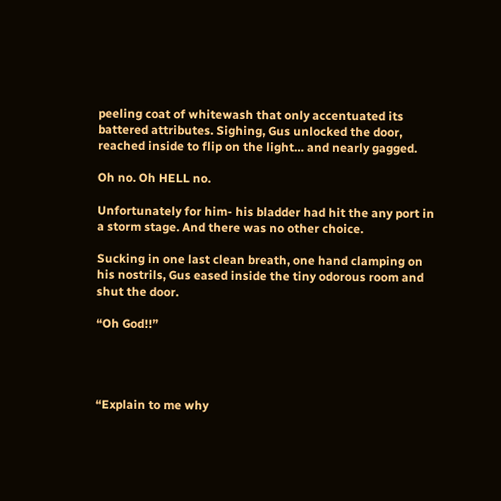peeling coat of whitewash that only accentuated its battered attributes. Sighing, Gus unlocked the door, reached inside to flip on the light… and nearly gagged.

Oh no. Oh HELL no.

Unfortunately for him- his bladder had hit the any port in a storm stage. And there was no other choice.

Sucking in one last clean breath, one hand clamping on his nostrils, Gus eased inside the tiny odorous room and shut the door.

“Oh God!!”




“Explain to me why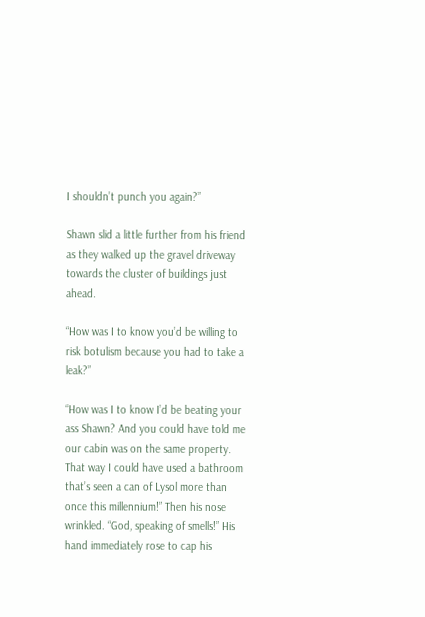I shouldn’t punch you again?”

Shawn slid a little further from his friend as they walked up the gravel driveway towards the cluster of buildings just ahead.

“How was I to know you’d be willing to risk botulism because you had to take a leak?”

“How was I to know I’d be beating your ass Shawn? And you could have told me our cabin was on the same property. That way I could have used a bathroom that’s seen a can of Lysol more than once this millennium!” Then his nose wrinkled. “God, speaking of smells!” His hand immediately rose to cap his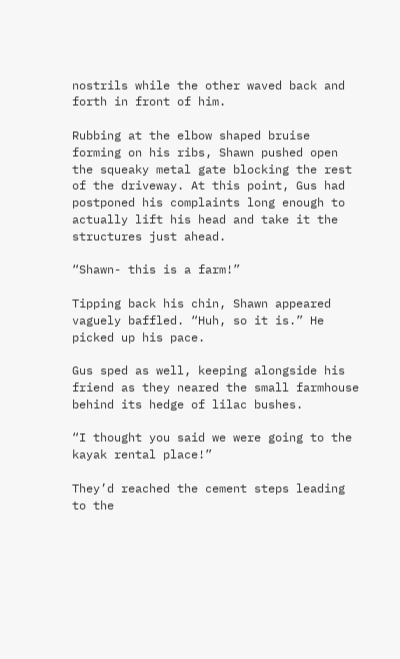nostrils while the other waved back and forth in front of him.

Rubbing at the elbow shaped bruise forming on his ribs, Shawn pushed open the squeaky metal gate blocking the rest of the driveway. At this point, Gus had postponed his complaints long enough to actually lift his head and take it the structures just ahead.

“Shawn- this is a farm!”

Tipping back his chin, Shawn appeared vaguely baffled. “Huh, so it is.” He picked up his pace.

Gus sped as well, keeping alongside his friend as they neared the small farmhouse behind its hedge of lilac bushes.

“I thought you said we were going to the kayak rental place!”

They’d reached the cement steps leading to the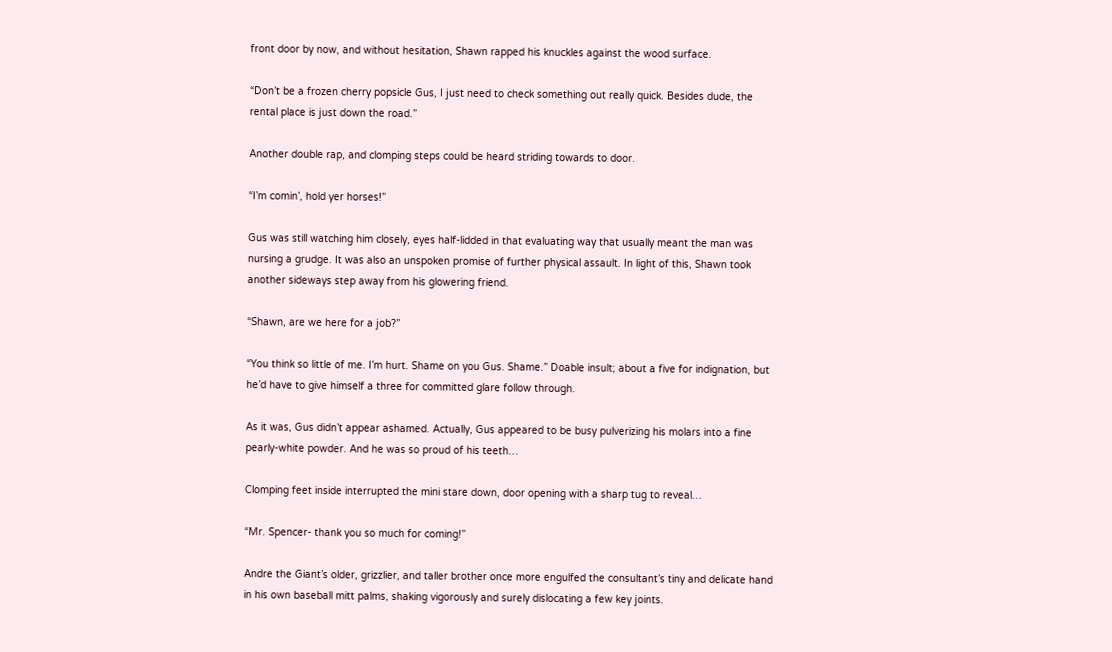front door by now, and without hesitation, Shawn rapped his knuckles against the wood surface.

“Don’t be a frozen cherry popsicle Gus, I just need to check something out really quick. Besides dude, the rental place is just down the road.”

Another double rap, and clomping steps could be heard striding towards to door.

“I’m comin’, hold yer horses!”

Gus was still watching him closely, eyes half-lidded in that evaluating way that usually meant the man was nursing a grudge. It was also an unspoken promise of further physical assault. In light of this, Shawn took another sideways step away from his glowering friend.

“Shawn, are we here for a job?”

“You think so little of me. I’m hurt. Shame on you Gus. Shame.” Doable insult; about a five for indignation, but he’d have to give himself a three for committed glare follow through.

As it was, Gus didn’t appear ashamed. Actually, Gus appeared to be busy pulverizing his molars into a fine pearly-white powder. And he was so proud of his teeth…

Clomping feet inside interrupted the mini stare down, door opening with a sharp tug to reveal…

“Mr. Spencer- thank you so much for coming!”

Andre the Giant’s older, grizzlier, and taller brother once more engulfed the consultant’s tiny and delicate hand in his own baseball mitt palms, shaking vigorously and surely dislocating a few key joints.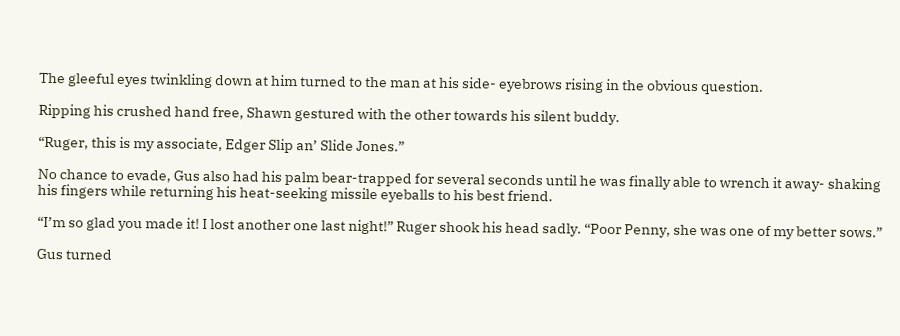The gleeful eyes twinkling down at him turned to the man at his side- eyebrows rising in the obvious question.

Ripping his crushed hand free, Shawn gestured with the other towards his silent buddy.

“Ruger, this is my associate, Edger Slip an’ Slide Jones.”

No chance to evade, Gus also had his palm bear-trapped for several seconds until he was finally able to wrench it away- shaking his fingers while returning his heat-seeking missile eyeballs to his best friend.

“I’m so glad you made it! I lost another one last night!” Ruger shook his head sadly. “Poor Penny, she was one of my better sows.”

Gus turned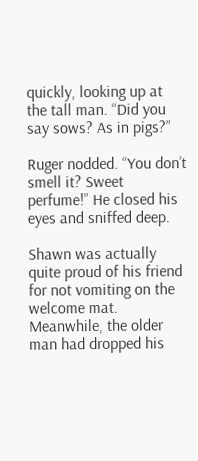quickly, looking up at the tall man. “Did you say sows? As in pigs?”

Ruger nodded. “You don’t smell it? Sweet perfume!” He closed his eyes and sniffed deep.

Shawn was actually quite proud of his friend for not vomiting on the welcome mat. Meanwhile, the older man had dropped his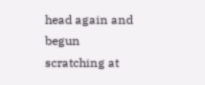head again and begun scratching at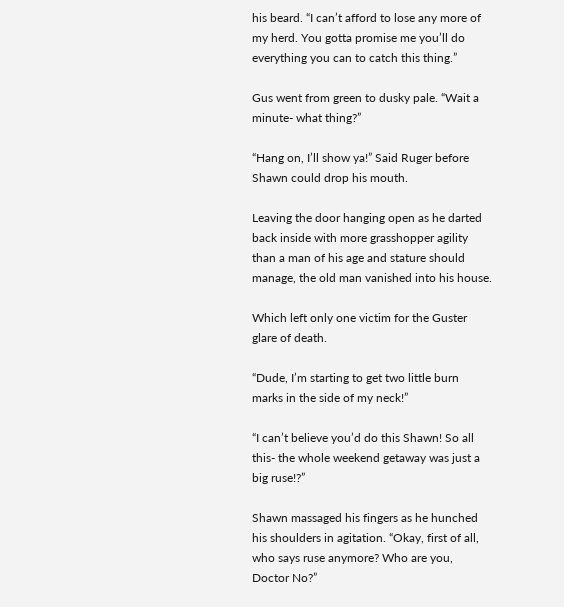his beard. “I can’t afford to lose any more of my herd. You gotta promise me you’ll do everything you can to catch this thing.”

Gus went from green to dusky pale. “Wait a minute- what thing?”

“Hang on, I’ll show ya!” Said Ruger before Shawn could drop his mouth.

Leaving the door hanging open as he darted back inside with more grasshopper agility than a man of his age and stature should manage, the old man vanished into his house.

Which left only one victim for the Guster glare of death.

“Dude, I’m starting to get two little burn marks in the side of my neck!”

“I can’t believe you’d do this Shawn! So all this- the whole weekend getaway was just a big ruse!?”

Shawn massaged his fingers as he hunched his shoulders in agitation. “Okay, first of all, who says ruse anymore? Who are you, Doctor No?”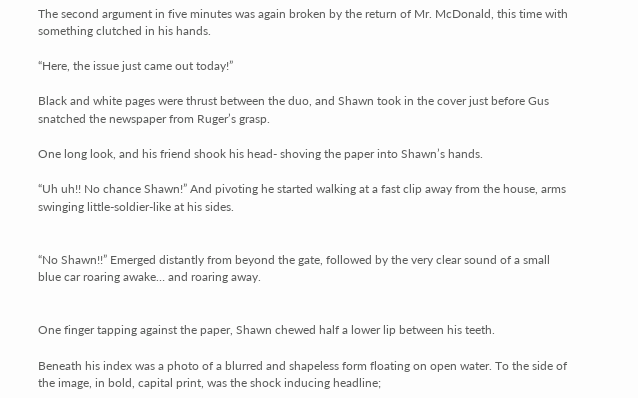The second argument in five minutes was again broken by the return of Mr. McDonald, this time with something clutched in his hands.

“Here, the issue just came out today!”

Black and white pages were thrust between the duo, and Shawn took in the cover just before Gus snatched the newspaper from Ruger’s grasp.

One long look, and his friend shook his head- shoving the paper into Shawn’s hands.

“Uh uh!! No chance Shawn!” And pivoting he started walking at a fast clip away from the house, arms swinging little-soldier-like at his sides.


“No Shawn!!” Emerged distantly from beyond the gate, followed by the very clear sound of a small blue car roaring awake… and roaring away.


One finger tapping against the paper, Shawn chewed half a lower lip between his teeth.

Beneath his index was a photo of a blurred and shapeless form floating on open water. To the side of the image, in bold, capital print, was the shock inducing headline;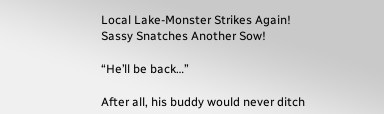Local Lake-Monster Strikes Again! Sassy Snatches Another Sow!

“He’ll be back…”

After all, his buddy would never ditch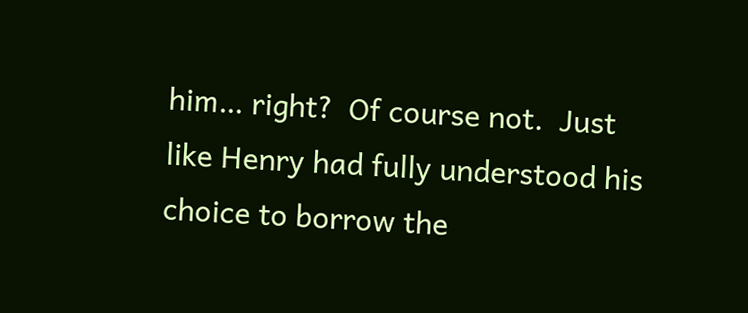him… right?  Of course not.  Just like Henry had fully understood his choice to borrow the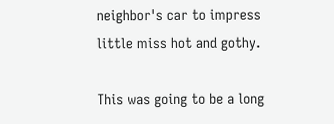neighbor's car to impress little miss hot and gothy.

This was going to be a long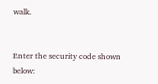walk.


Enter the security code shown below: